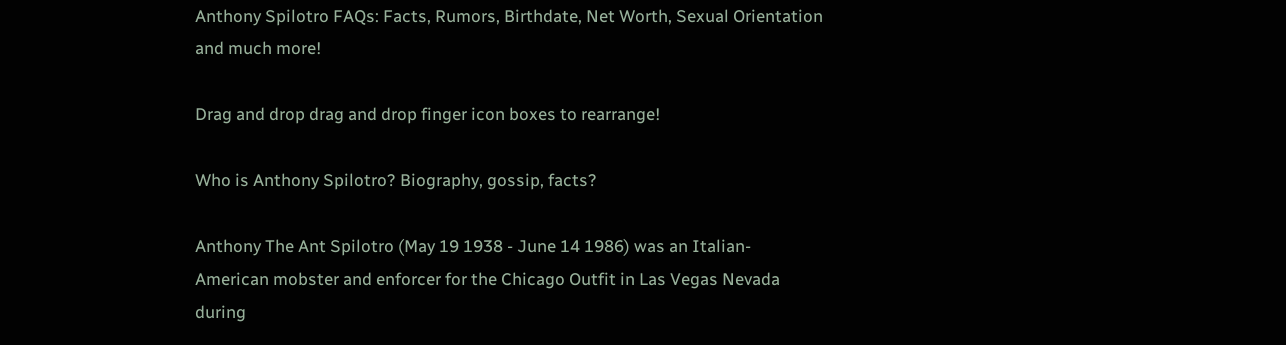Anthony Spilotro FAQs: Facts, Rumors, Birthdate, Net Worth, Sexual Orientation and much more!

Drag and drop drag and drop finger icon boxes to rearrange!

Who is Anthony Spilotro? Biography, gossip, facts?

Anthony The Ant Spilotro (May 19 1938 - June 14 1986) was an Italian-American mobster and enforcer for the Chicago Outfit in Las Vegas Nevada during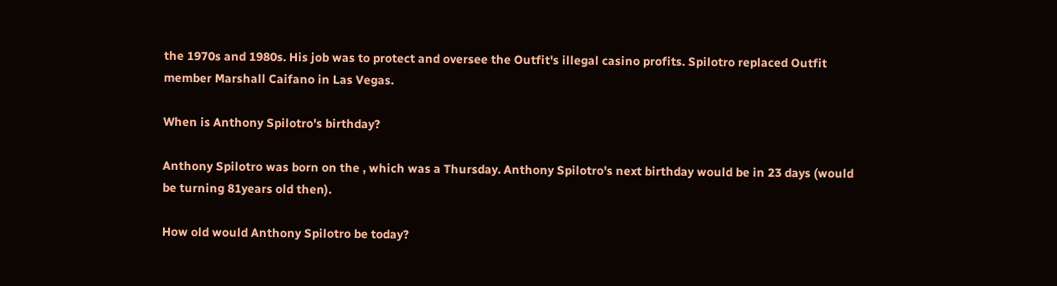the 1970s and 1980s. His job was to protect and oversee the Outfit's illegal casino profits. Spilotro replaced Outfit member Marshall Caifano in Las Vegas.

When is Anthony Spilotro's birthday?

Anthony Spilotro was born on the , which was a Thursday. Anthony Spilotro's next birthday would be in 23 days (would be turning 81years old then).

How old would Anthony Spilotro be today?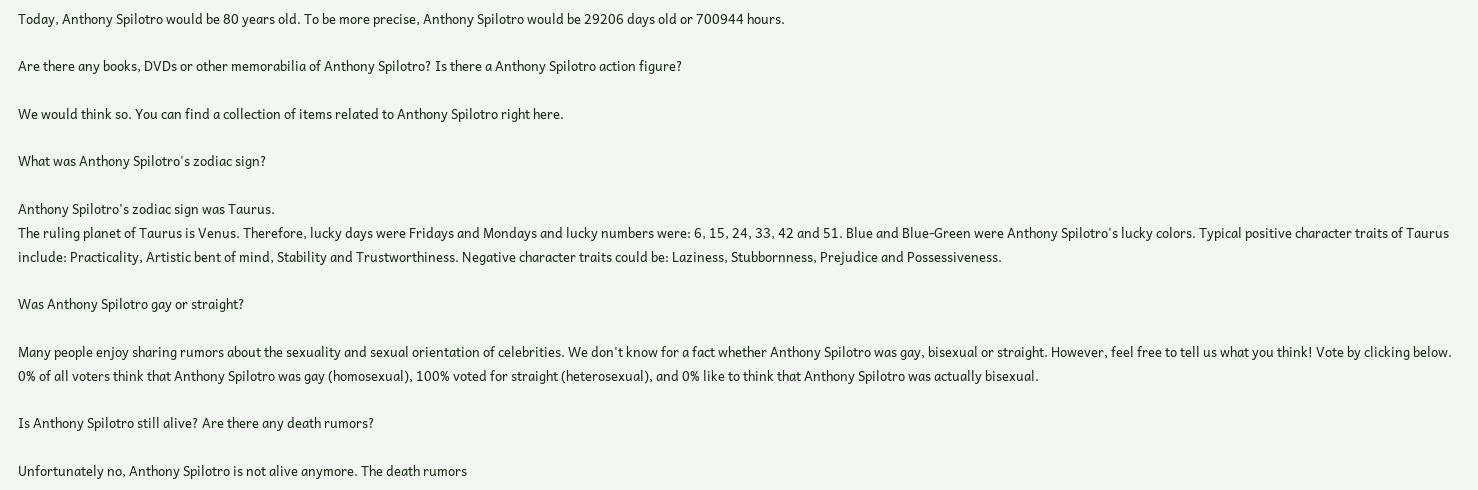Today, Anthony Spilotro would be 80 years old. To be more precise, Anthony Spilotro would be 29206 days old or 700944 hours.

Are there any books, DVDs or other memorabilia of Anthony Spilotro? Is there a Anthony Spilotro action figure?

We would think so. You can find a collection of items related to Anthony Spilotro right here.

What was Anthony Spilotro's zodiac sign?

Anthony Spilotro's zodiac sign was Taurus.
The ruling planet of Taurus is Venus. Therefore, lucky days were Fridays and Mondays and lucky numbers were: 6, 15, 24, 33, 42 and 51. Blue and Blue-Green were Anthony Spilotro's lucky colors. Typical positive character traits of Taurus include: Practicality, Artistic bent of mind, Stability and Trustworthiness. Negative character traits could be: Laziness, Stubbornness, Prejudice and Possessiveness.

Was Anthony Spilotro gay or straight?

Many people enjoy sharing rumors about the sexuality and sexual orientation of celebrities. We don't know for a fact whether Anthony Spilotro was gay, bisexual or straight. However, feel free to tell us what you think! Vote by clicking below.
0% of all voters think that Anthony Spilotro was gay (homosexual), 100% voted for straight (heterosexual), and 0% like to think that Anthony Spilotro was actually bisexual.

Is Anthony Spilotro still alive? Are there any death rumors?

Unfortunately no, Anthony Spilotro is not alive anymore. The death rumors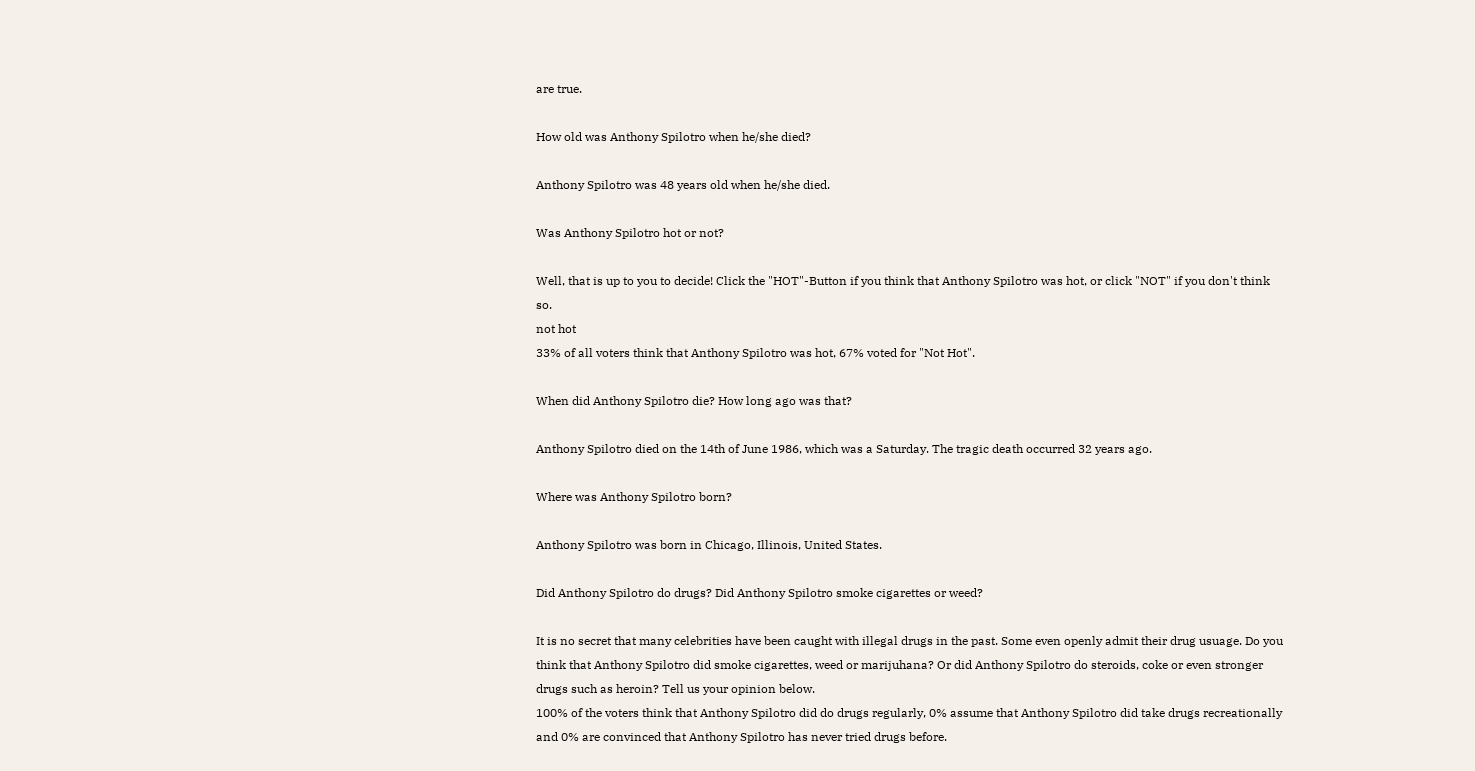are true.

How old was Anthony Spilotro when he/she died?

Anthony Spilotro was 48 years old when he/she died.

Was Anthony Spilotro hot or not?

Well, that is up to you to decide! Click the "HOT"-Button if you think that Anthony Spilotro was hot, or click "NOT" if you don't think so.
not hot
33% of all voters think that Anthony Spilotro was hot, 67% voted for "Not Hot".

When did Anthony Spilotro die? How long ago was that?

Anthony Spilotro died on the 14th of June 1986, which was a Saturday. The tragic death occurred 32 years ago.

Where was Anthony Spilotro born?

Anthony Spilotro was born in Chicago, Illinois, United States.

Did Anthony Spilotro do drugs? Did Anthony Spilotro smoke cigarettes or weed?

It is no secret that many celebrities have been caught with illegal drugs in the past. Some even openly admit their drug usuage. Do you think that Anthony Spilotro did smoke cigarettes, weed or marijuhana? Or did Anthony Spilotro do steroids, coke or even stronger drugs such as heroin? Tell us your opinion below.
100% of the voters think that Anthony Spilotro did do drugs regularly, 0% assume that Anthony Spilotro did take drugs recreationally and 0% are convinced that Anthony Spilotro has never tried drugs before.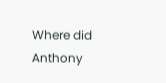Where did Anthony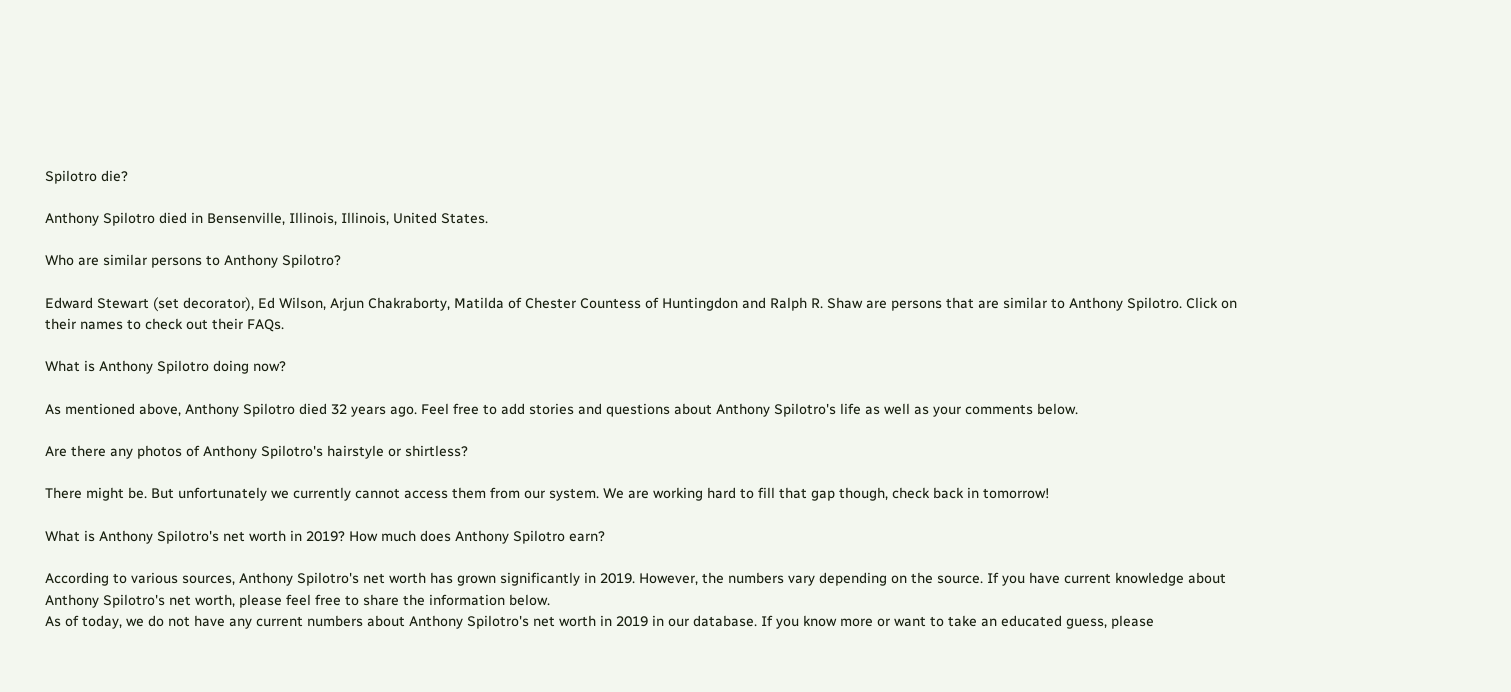Spilotro die?

Anthony Spilotro died in Bensenville, Illinois, Illinois, United States.

Who are similar persons to Anthony Spilotro?

Edward Stewart (set decorator), Ed Wilson, Arjun Chakraborty, Matilda of Chester Countess of Huntingdon and Ralph R. Shaw are persons that are similar to Anthony Spilotro. Click on their names to check out their FAQs.

What is Anthony Spilotro doing now?

As mentioned above, Anthony Spilotro died 32 years ago. Feel free to add stories and questions about Anthony Spilotro's life as well as your comments below.

Are there any photos of Anthony Spilotro's hairstyle or shirtless?

There might be. But unfortunately we currently cannot access them from our system. We are working hard to fill that gap though, check back in tomorrow!

What is Anthony Spilotro's net worth in 2019? How much does Anthony Spilotro earn?

According to various sources, Anthony Spilotro's net worth has grown significantly in 2019. However, the numbers vary depending on the source. If you have current knowledge about Anthony Spilotro's net worth, please feel free to share the information below.
As of today, we do not have any current numbers about Anthony Spilotro's net worth in 2019 in our database. If you know more or want to take an educated guess, please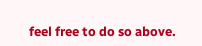feel free to do so above.